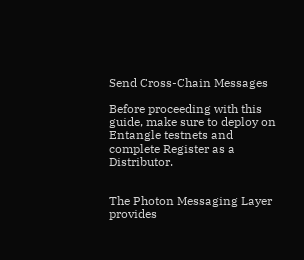Send Cross-Chain Messages

Before proceeding with this guide, make sure to deploy on Entangle testnets and complete Register as a Distributor.


The Photon Messaging Layer provides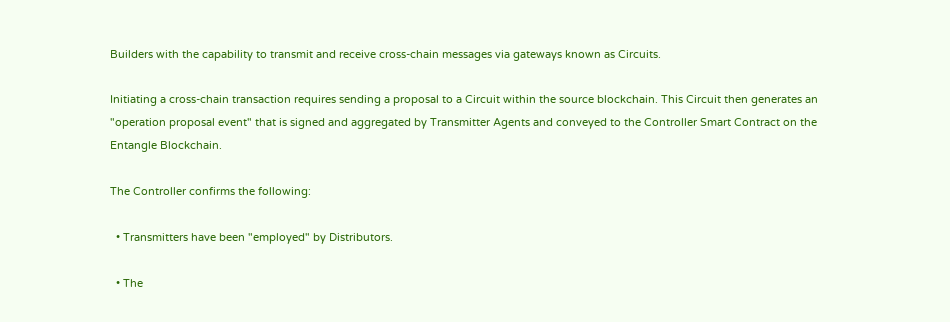Builders with the capability to transmit and receive cross-chain messages via gateways known as Circuits.

Initiating a cross-chain transaction requires sending a proposal to a Circuit within the source blockchain. This Circuit then generates an "operation proposal event" that is signed and aggregated by Transmitter Agents and conveyed to the Controller Smart Contract on the Entangle Blockchain.

The Controller confirms the following:

  • Transmitters have been "employed" by Distributors.

  • The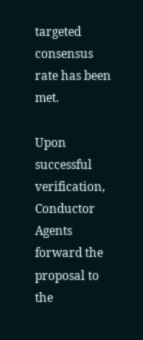targeted consensus rate has been met.

Upon successful verification, Conductor Agents forward the proposal to the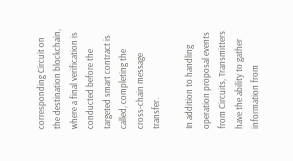corresponding Circuit on the destination blockchain, where a final verification is conducted before the targeted smart contract is called, completing the cross-chain message transfer.

In addition to handling operation proposal events from Circuits, Transmitters have the ability to gather information from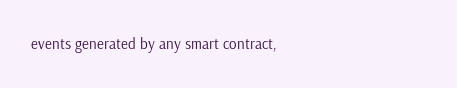events generated by any smart contract,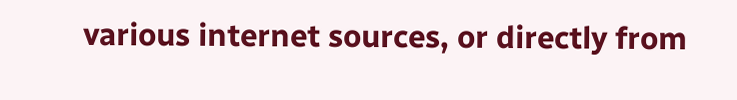various internet sources, or directly from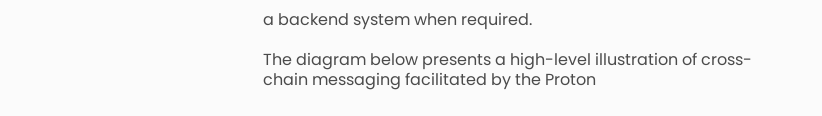a backend system when required.

The diagram below presents a high-level illustration of cross-chain messaging facilitated by the Proton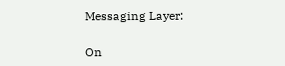Messaging Layer:

On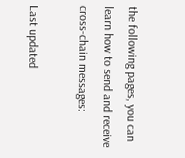the following pages, you can learn how to send and receive cross-chain messages:

Last updated